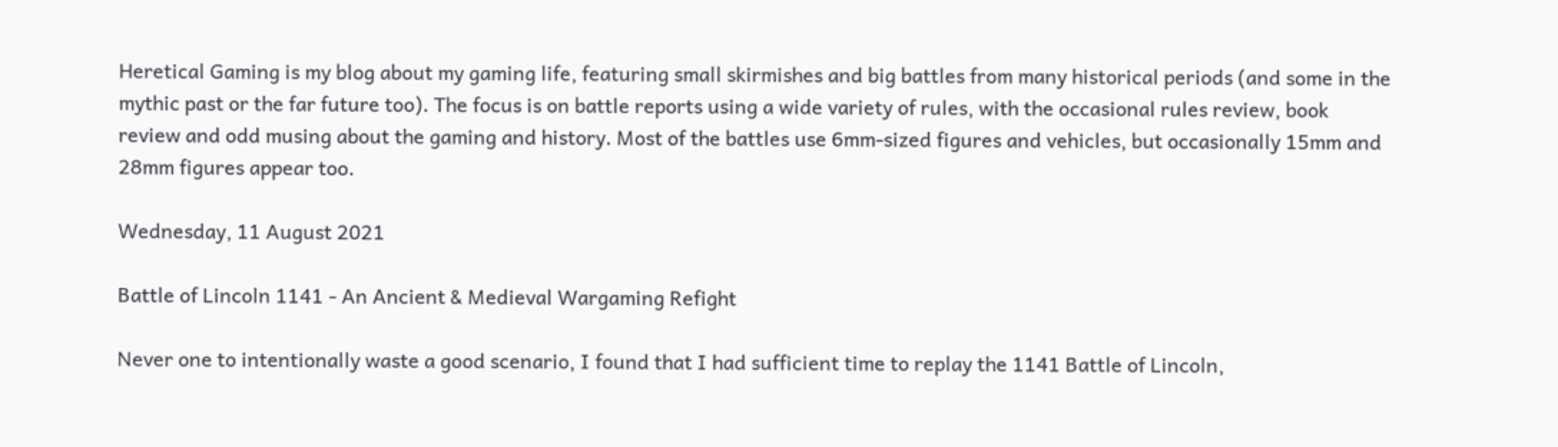Heretical Gaming is my blog about my gaming life, featuring small skirmishes and big battles from many historical periods (and some in the mythic past or the far future too). The focus is on battle reports using a wide variety of rules, with the occasional rules review, book review and odd musing about the gaming and history. Most of the battles use 6mm-sized figures and vehicles, but occasionally 15mm and 28mm figures appear too.

Wednesday, 11 August 2021

Battle of Lincoln 1141 - An Ancient & Medieval Wargaming Refight

Never one to intentionally waste a good scenario, I found that I had sufficient time to replay the 1141 Battle of Lincoln,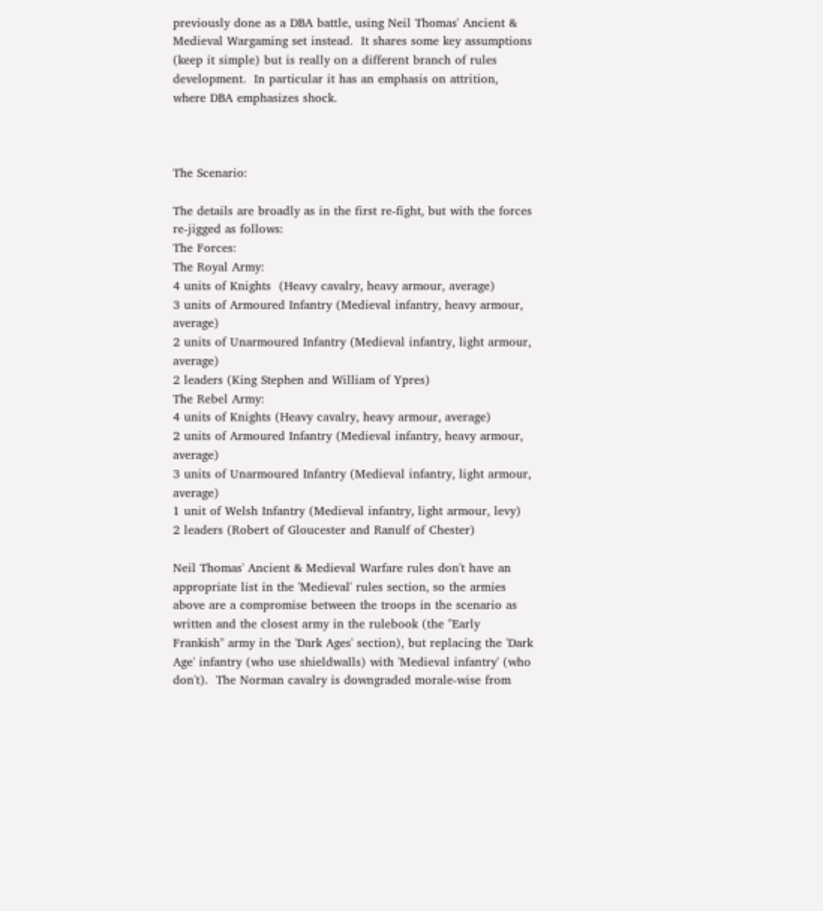previously done as a DBA battle, using Neil Thomas' Ancient & Medieval Wargaming set instead.  It shares some key assumptions (keep it simple) but is really on a different branch of rules development.  In particular it has an emphasis on attrition, where DBA emphasizes shock.



The Scenario:

The details are broadly as in the first re-fight, but with the forces re-jigged as follows:
The Forces:
The Royal Army:
4 units of Knights  (Heavy cavalry, heavy armour, average)
3 units of Armoured Infantry (Medieval infantry, heavy armour, average)
2 units of Unarmoured Infantry (Medieval infantry, light armour, average)
2 leaders (King Stephen and William of Ypres)
The Rebel Army:
4 units of Knights (Heavy cavalry, heavy armour, average)
2 units of Armoured Infantry (Medieval infantry, heavy armour, average)
3 units of Unarmoured Infantry (Medieval infantry, light armour, average)
1 unit of Welsh Infantry (Medieval infantry, light armour, levy)
2 leaders (Robert of Gloucester and Ranulf of Chester)

Neil Thomas' Ancient & Medieval Warfare rules don't have an appropriate list in the 'Medieval' rules section, so the armies above are a compromise between the troops in the scenario as written and the closest army in the rulebook (the "Early Frankish" army in the 'Dark Ages' section), but replacing the 'Dark Age' infantry (who use shieldwalls) with 'Medieval infantry' (who don't).  The Norman cavalry is downgraded morale-wise from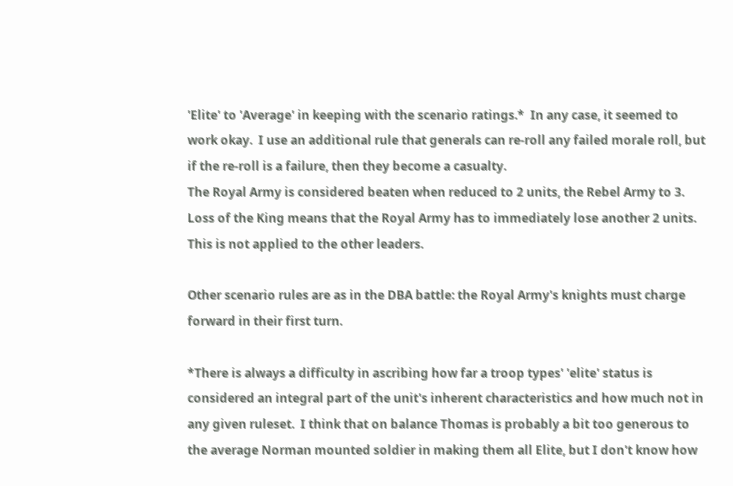'Elite' to 'Average' in keeping with the scenario ratings.*  In any case, it seemed to work okay.  I use an additional rule that generals can re-roll any failed morale roll, but if the re-roll is a failure, then they become a casualty.
The Royal Army is considered beaten when reduced to 2 units, the Rebel Army to 3.  Loss of the King means that the Royal Army has to immediately lose another 2 units.  This is not applied to the other leaders.

Other scenario rules are as in the DBA battle: the Royal Army's knights must charge forward in their first turn.

*There is always a difficulty in ascribing how far a troop types' 'elite' status is considered an integral part of the unit's inherent characteristics and how much not in any given ruleset.  I think that on balance Thomas is probably a bit too generous to the average Norman mounted soldier in making them all Elite, but I don't know how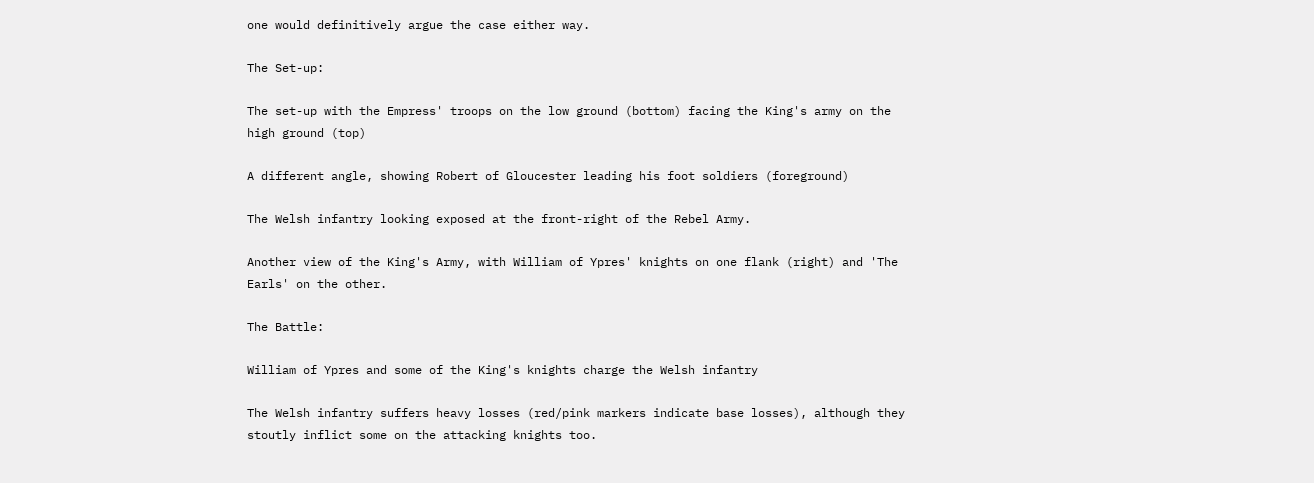one would definitively argue the case either way.

The Set-up:

The set-up with the Empress' troops on the low ground (bottom) facing the King's army on the high ground (top)

A different angle, showing Robert of Gloucester leading his foot soldiers (foreground)

The Welsh infantry looking exposed at the front-right of the Rebel Army.

Another view of the King's Army, with William of Ypres' knights on one flank (right) and 'The Earls' on the other.

The Battle:

William of Ypres and some of the King's knights charge the Welsh infantry

The Welsh infantry suffers heavy losses (red/pink markers indicate base losses), although they stoutly inflict some on the attacking knights too.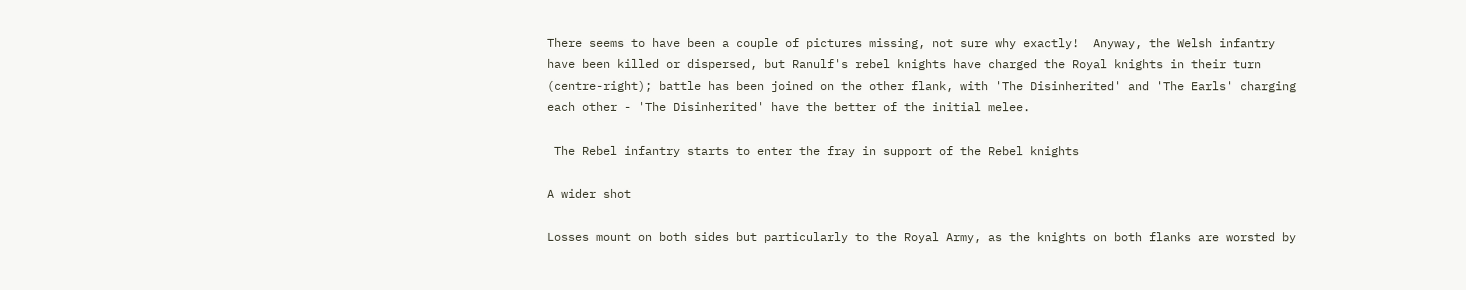There seems to have been a couple of pictures missing, not sure why exactly!  Anyway, the Welsh infantry have been killed or dispersed, but Ranulf's rebel knights have charged the Royal knights in their turn (centre-right); battle has been joined on the other flank, with 'The Disinherited' and 'The Earls' charging each other - 'The Disinherited' have the better of the initial melee.

 The Rebel infantry starts to enter the fray in support of the Rebel knights

A wider shot

Losses mount on both sides but particularly to the Royal Army, as the knights on both flanks are worsted by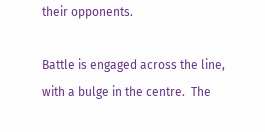their opponents.

Battle is engaged across the line, with a bulge in the centre.  The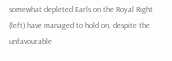somewhat depleted Earls on the Royal Right (left) have managed to hold on, despite the unfavourable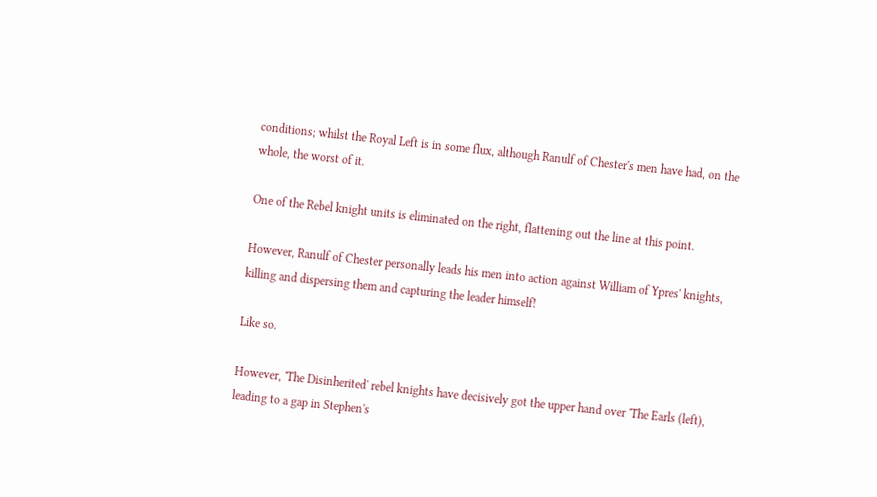conditions; whilst the Royal Left is in some flux, although Ranulf of Chester's men have had, on the whole, the worst of it.

One of the Rebel knight units is eliminated on the right, flattening out the line at this point.

However, Ranulf of Chester personally leads his men into action against William of Ypres' knights, killing and dispersing them and capturing the leader himself!

Like so.

However, 'The Disinherited' rebel knights have decisively got the upper hand over 'The Earls (left), leading to a gap in Stephen's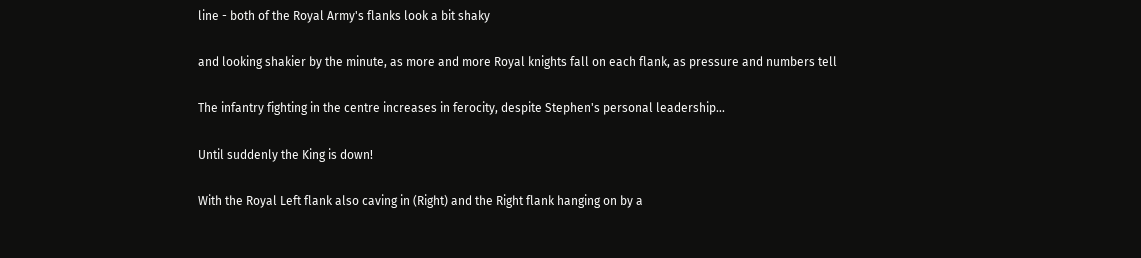line - both of the Royal Army's flanks look a bit shaky

and looking shakier by the minute, as more and more Royal knights fall on each flank, as pressure and numbers tell

The infantry fighting in the centre increases in ferocity, despite Stephen's personal leadership...

Until suddenly the King is down!

With the Royal Left flank also caving in (Right) and the Right flank hanging on by a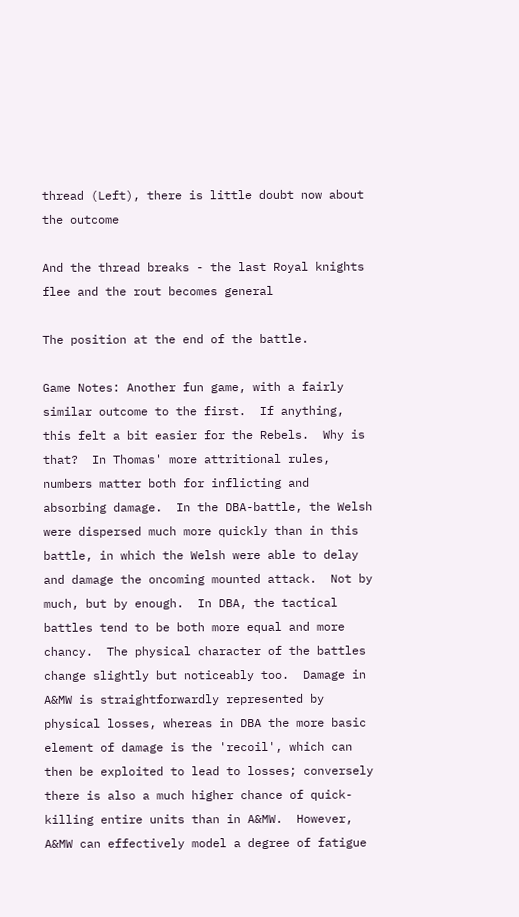thread (Left), there is little doubt now about the outcome

And the thread breaks - the last Royal knights flee and the rout becomes general

The position at the end of the battle.

Game Notes: Another fun game, with a fairly similar outcome to the first.  If anything, this felt a bit easier for the Rebels.  Why is that?  In Thomas' more attritional rules, numbers matter both for inflicting and absorbing damage.  In the DBA-battle, the Welsh were dispersed much more quickly than in this battle, in which the Welsh were able to delay and damage the oncoming mounted attack.  Not by much, but by enough.  In DBA, the tactical battles tend to be both more equal and more chancy.  The physical character of the battles change slightly but noticeably too.  Damage in A&MW is straightforwardly represented by physical losses, whereas in DBA the more basic element of damage is the 'recoil', which can then be exploited to lead to losses; conversely there is also a much higher chance of quick-killing entire units than in A&MW.  However, A&MW can effectively model a degree of fatigue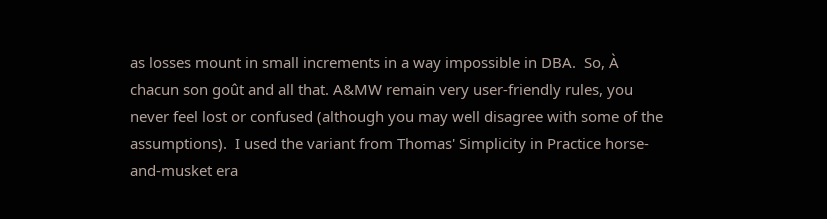as losses mount in small increments in a way impossible in DBA.  So, À chacun son goût and all that. A&MW remain very user-friendly rules, you never feel lost or confused (although you may well disagree with some of the assumptions).  I used the variant from Thomas' Simplicity in Practice horse-and-musket era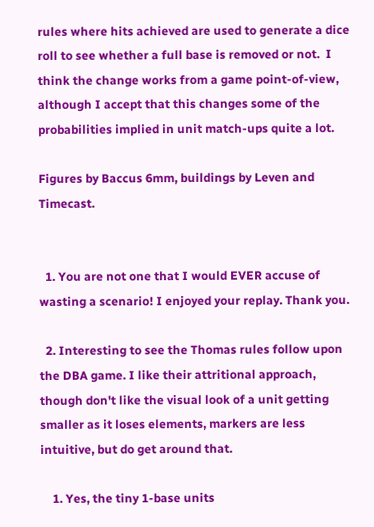rules where hits achieved are used to generate a dice roll to see whether a full base is removed or not.  I think the change works from a game point-of-view, although I accept that this changes some of the probabilities implied in unit match-ups quite a lot.

Figures by Baccus 6mm, buildings by Leven and Timecast.


  1. You are not one that I would EVER accuse of wasting a scenario! I enjoyed your replay. Thank you.

  2. Interesting to see the Thomas rules follow upon the DBA game. I like their attritional approach, though don't like the visual look of a unit getting smaller as it loses elements, markers are less intuitive, but do get around that.

    1. Yes, the tiny 1-base units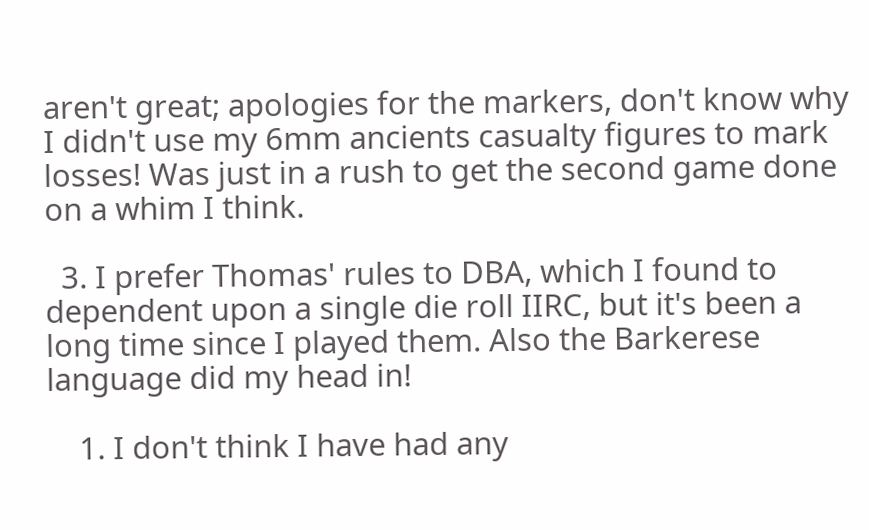aren't great; apologies for the markers, don't know why I didn't use my 6mm ancients casualty figures to mark losses! Was just in a rush to get the second game done on a whim I think.

  3. I prefer Thomas' rules to DBA, which I found to dependent upon a single die roll IIRC, but it's been a long time since I played them. Also the Barkerese language did my head in!

    1. I don't think I have had any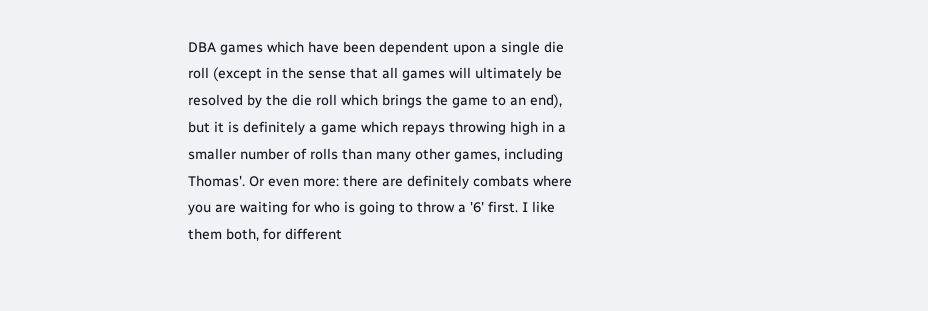DBA games which have been dependent upon a single die roll (except in the sense that all games will ultimately be resolved by the die roll which brings the game to an end), but it is definitely a game which repays throwing high in a smaller number of rolls than many other games, including Thomas'. Or even more: there are definitely combats where you are waiting for who is going to throw a '6' first. I like them both, for different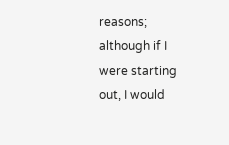reasons; although if I were starting out, I would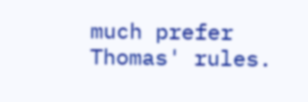much prefer Thomas' rules.